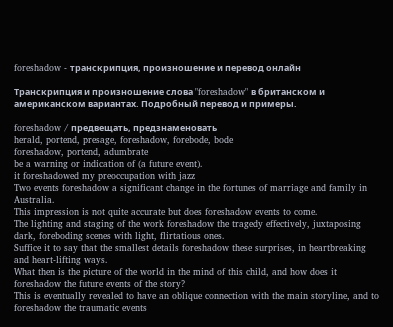foreshadow - транскрипция, произношение и перевод онлайн

Транскрипция и произношение слова "foreshadow" в британском и американском вариантах. Подробный перевод и примеры.

foreshadow / предвещать, предзнаменовать
herald, portend, presage, foreshadow, forebode, bode
foreshadow, portend, adumbrate
be a warning or indication of (a future event).
it foreshadowed my preoccupation with jazz
Two events foreshadow a significant change in the fortunes of marriage and family in Australia.
This impression is not quite accurate but does foreshadow events to come.
The lighting and staging of the work foreshadow the tragedy effectively, juxtaposing dark, foreboding scenes with light, flirtatious ones.
Suffice it to say that the smallest details foreshadow these surprises, in heartbreaking and heart-lifting ways.
What then is the picture of the world in the mind of this child, and how does it foreshadow the future events of the story?
This is eventually revealed to have an oblique connection with the main storyline, and to foreshadow the traumatic events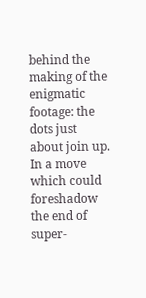behind the making of the enigmatic footage: the dots just about join up.
In a move which could foreshadow the end of super-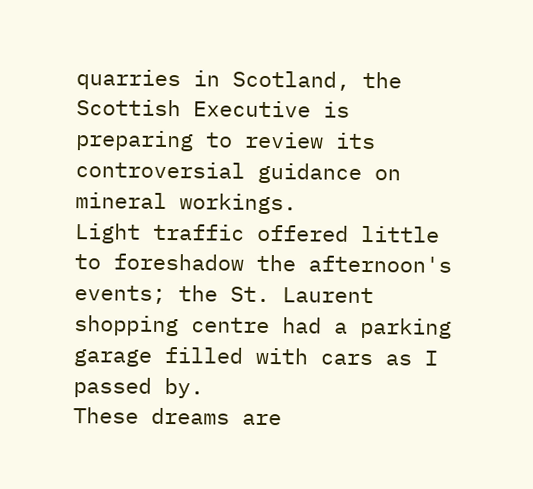quarries in Scotland, the Scottish Executive is preparing to review its controversial guidance on mineral workings.
Light traffic offered little to foreshadow the afternoon's events; the St. Laurent shopping centre had a parking garage filled with cars as I passed by.
These dreams are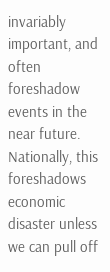invariably important, and often foreshadow events in the near future.
Nationally, this foreshadows economic disaster unless we can pull off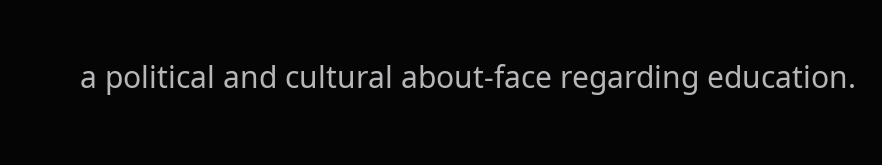a political and cultural about-face regarding education.